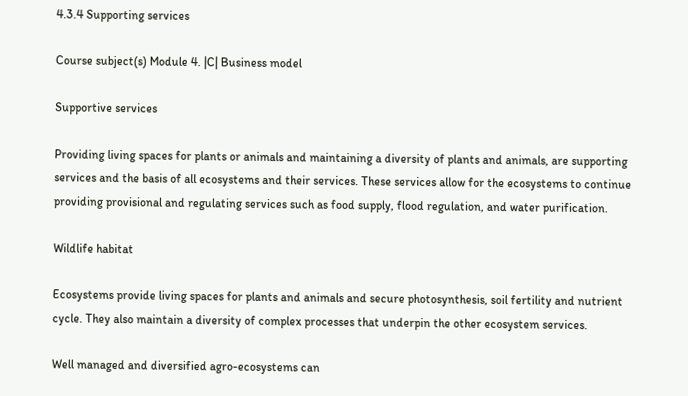4.3.4 Supporting services

Course subject(s) Module 4. |C| Business model

Supportive services

Providing living spaces for plants or animals and maintaining a diversity of plants and animals, are supporting services and the basis of all ecosystems and their services. These services allow for the ecosystems to continue providing provisional and regulating services such as food supply, flood regulation, and water purification.

Wildlife habitat

Ecosystems provide living spaces for plants and animals and secure photosynthesis, soil fertility and nutrient cycle. They also maintain a diversity of complex processes that underpin the other ecosystem services.

Well managed and diversified agro-ecosystems can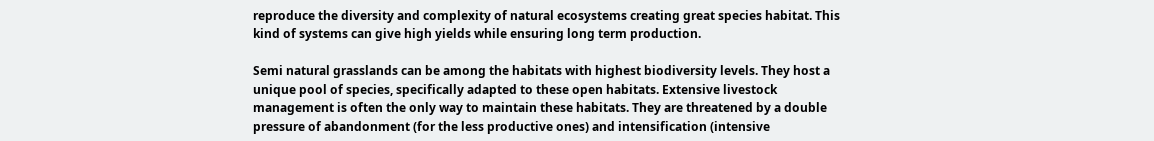reproduce the diversity and complexity of natural ecosystems creating great species habitat. This kind of systems can give high yields while ensuring long term production.

Semi natural grasslands can be among the habitats with highest biodiversity levels. They host a unique pool of species, specifically adapted to these open habitats. Extensive livestock management is often the only way to maintain these habitats. They are threatened by a double pressure of abandonment (for the less productive ones) and intensification (intensive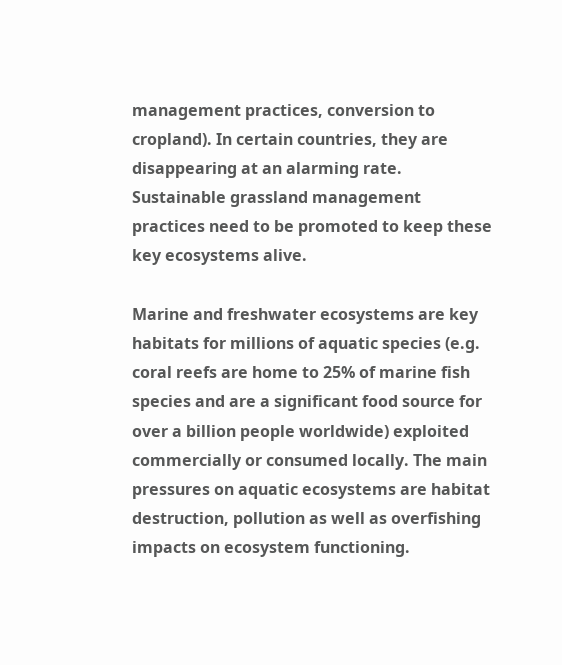management practices, conversion to cropland). In certain countries, they are disappearing at an alarming rate. Sustainable grassland management practices need to be promoted to keep these key ecosystems alive.

Marine and freshwater ecosystems are key habitats for millions of aquatic species (e.g. coral reefs are home to 25% of marine fish species and are a significant food source for over a billion people worldwide) exploited commercially or consumed locally. The main pressures on aquatic ecosystems are habitat destruction, pollution as well as overfishing impacts on ecosystem functioning.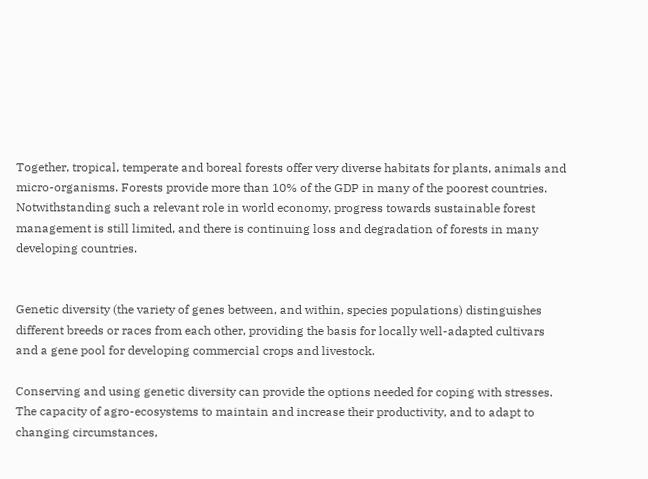Together, tropical, temperate and boreal forests offer very diverse habitats for plants, animals and micro-organisms. Forests provide more than 10% of the GDP in many of the poorest countries. Notwithstanding such a relevant role in world economy, progress towards sustainable forest management is still limited, and there is continuing loss and degradation of forests in many developing countries.


Genetic diversity (the variety of genes between, and within, species populations) distinguishes different breeds or races from each other, providing the basis for locally well-adapted cultivars and a gene pool for developing commercial crops and livestock.

Conserving and using genetic diversity can provide the options needed for coping with stresses. The capacity of agro-ecosystems to maintain and increase their productivity, and to adapt to changing circumstances,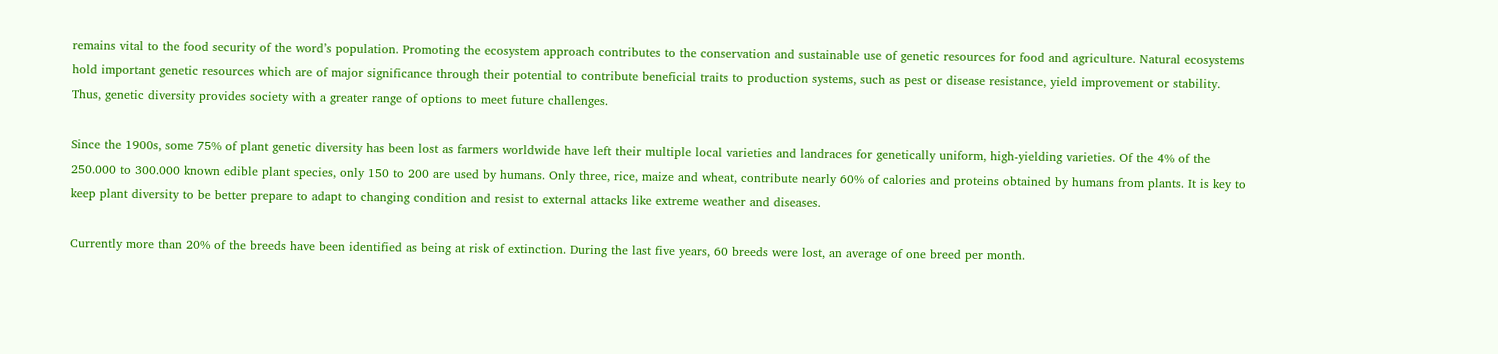remains vital to the food security of the word’s population. Promoting the ecosystem approach contributes to the conservation and sustainable use of genetic resources for food and agriculture. Natural ecosystems hold important genetic resources which are of major significance through their potential to contribute beneficial traits to production systems, such as pest or disease resistance, yield improvement or stability. Thus, genetic diversity provides society with a greater range of options to meet future challenges.

Since the 1900s, some 75% of plant genetic diversity has been lost as farmers worldwide have left their multiple local varieties and landraces for genetically uniform, high-yielding varieties. Of the 4% of the 250.000 to 300.000 known edible plant species, only 150 to 200 are used by humans. Only three, rice, maize and wheat, contribute nearly 60% of calories and proteins obtained by humans from plants. It is key to keep plant diversity to be better prepare to adapt to changing condition and resist to external attacks like extreme weather and diseases.

Currently more than 20% of the breeds have been identified as being at risk of extinction. During the last five years, 60 breeds were lost, an average of one breed per month.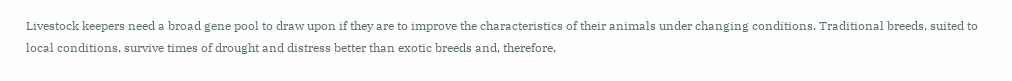Livestock keepers need a broad gene pool to draw upon if they are to improve the characteristics of their animals under changing conditions. Traditional breeds, suited to local conditions, survive times of drought and distress better than exotic breeds and, therefore,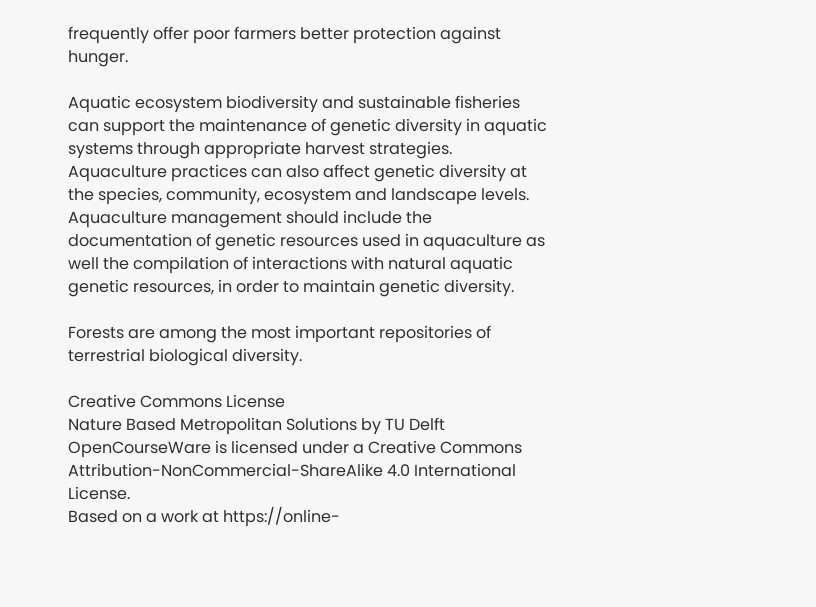frequently offer poor farmers better protection against hunger.

Aquatic ecosystem biodiversity and sustainable fisheries can support the maintenance of genetic diversity in aquatic systems through appropriate harvest strategies. Aquaculture practices can also affect genetic diversity at the species, community, ecosystem and landscape levels. Aquaculture management should include the documentation of genetic resources used in aquaculture as well the compilation of interactions with natural aquatic genetic resources, in order to maintain genetic diversity.

Forests are among the most important repositories of terrestrial biological diversity.

Creative Commons License
Nature Based Metropolitan Solutions by TU Delft OpenCourseWare is licensed under a Creative Commons Attribution-NonCommercial-ShareAlike 4.0 International License.
Based on a work at https://online-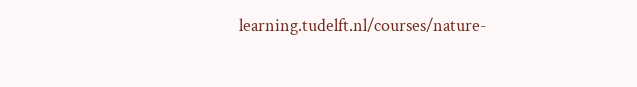learning.tudelft.nl/courses/nature-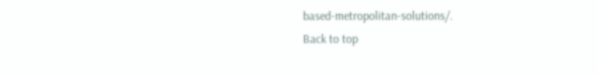based-metropolitan-solutions/.
Back to top